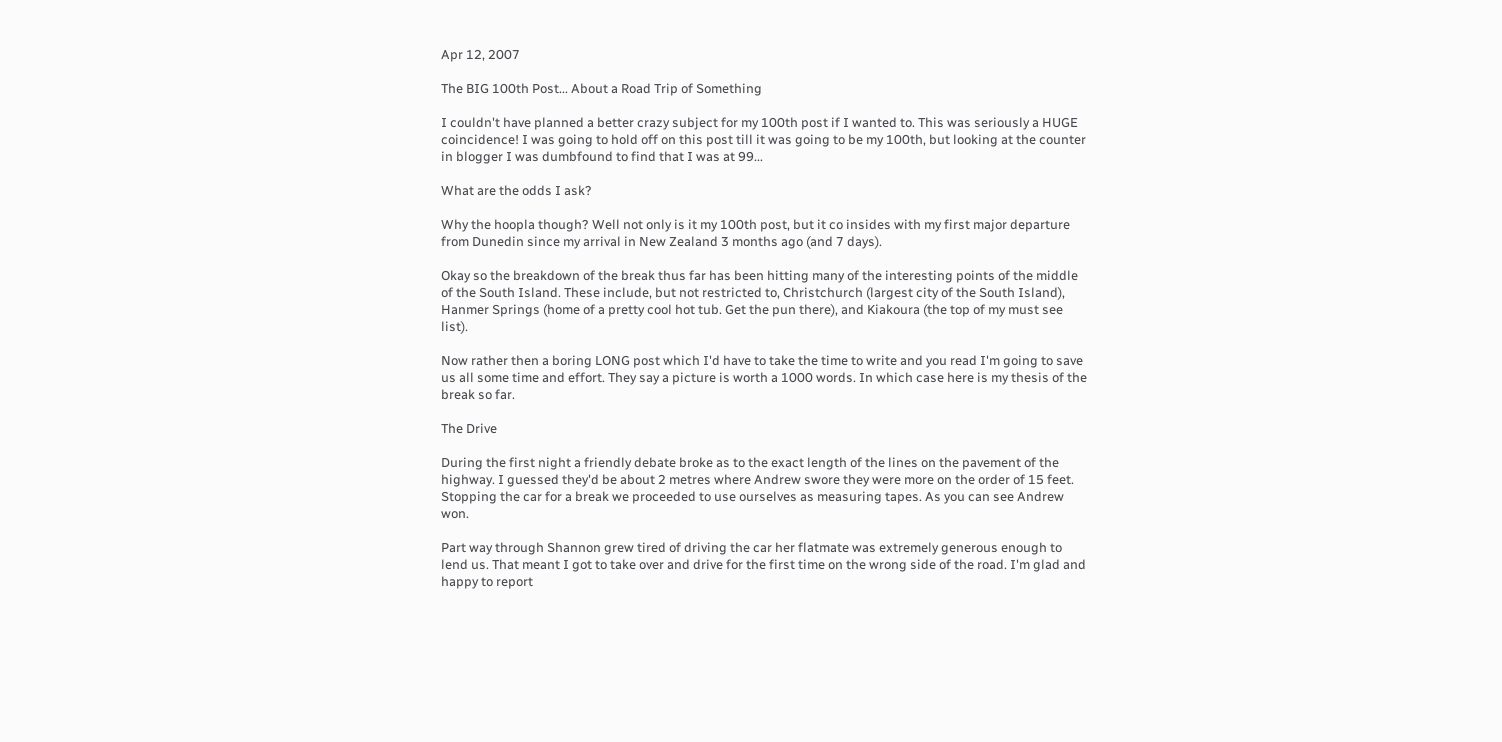Apr 12, 2007

The BIG 100th Post... About a Road Trip of Something

I couldn't have planned a better crazy subject for my 100th post if I wanted to. This was seriously a HUGE coincidence! I was going to hold off on this post till it was going to be my 100th, but looking at the counter in blogger I was dumbfound to find that I was at 99...

What are the odds I ask?

Why the hoopla though? Well not only is it my 100th post, but it co insides with my first major departure from Dunedin since my arrival in New Zealand 3 months ago (and 7 days).

Okay so the breakdown of the break thus far has been hitting many of the interesting points of the middle of the South Island. These include, but not restricted to, Christchurch (largest city of the South Island), Hanmer Springs (home of a pretty cool hot tub. Get the pun there), and Kiakoura (the top of my must see list).

Now rather then a boring LONG post which I'd have to take the time to write and you read I'm going to save us all some time and effort. They say a picture is worth a 1000 words. In which case here is my thesis of the break so far.

The Drive

During the first night a friendly debate broke as to the exact length of the lines on the pavement of the highway. I guessed they'd be about 2 metres where Andrew swore they were more on the order of 15 feet. Stopping the car for a break we proceeded to use ourselves as measuring tapes. As you can see Andrew won.

Part way through Shannon grew tired of driving the car her flatmate was extremely generous enough to lend us. That meant I got to take over and drive for the first time on the wrong side of the road. I'm glad and happy to report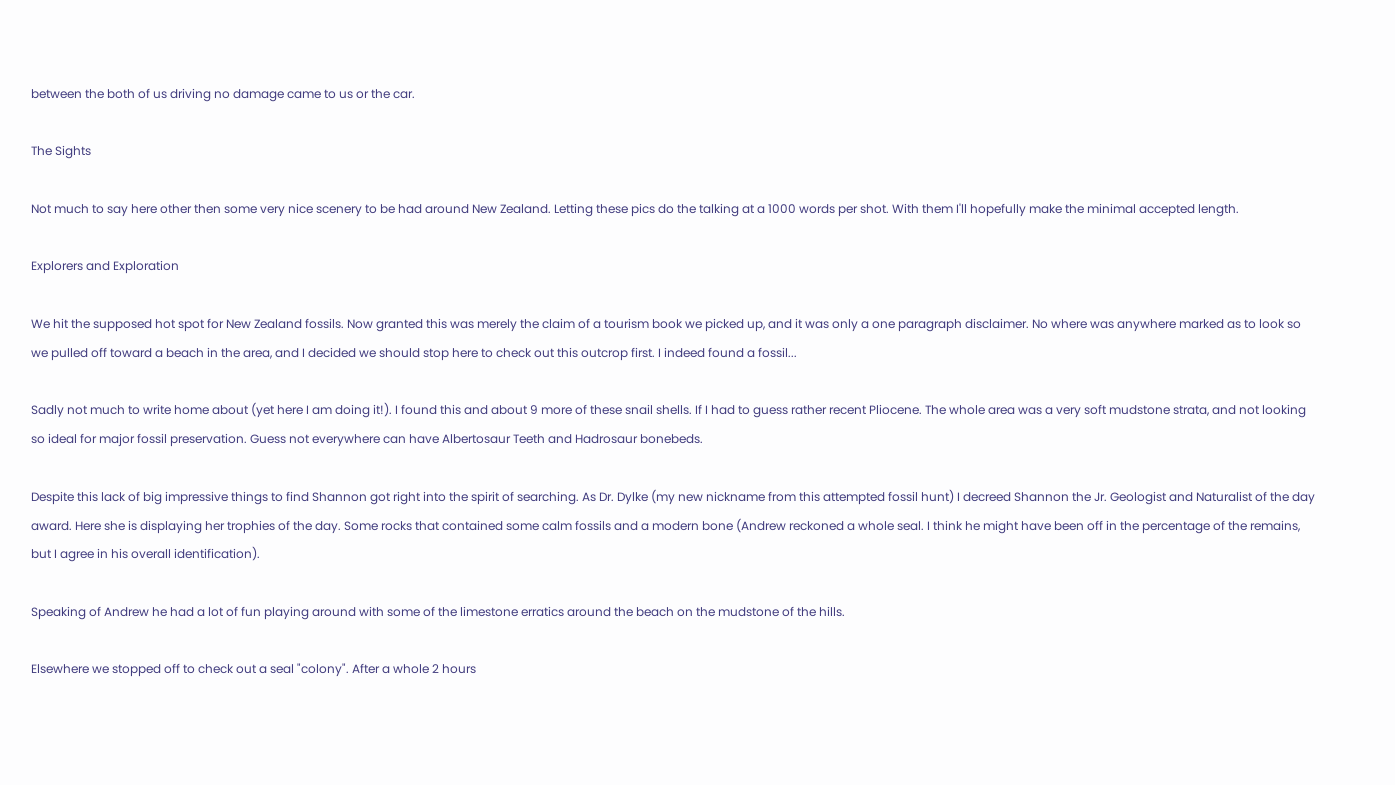between the both of us driving no damage came to us or the car.

The Sights

Not much to say here other then some very nice scenery to be had around New Zealand. Letting these pics do the talking at a 1000 words per shot. With them I'll hopefully make the minimal accepted length.

Explorers and Exploration

We hit the supposed hot spot for New Zealand fossils. Now granted this was merely the claim of a tourism book we picked up, and it was only a one paragraph disclaimer. No where was anywhere marked as to look so we pulled off toward a beach in the area, and I decided we should stop here to check out this outcrop first. I indeed found a fossil...

Sadly not much to write home about (yet here I am doing it!). I found this and about 9 more of these snail shells. If I had to guess rather recent Pliocene. The whole area was a very soft mudstone strata, and not looking so ideal for major fossil preservation. Guess not everywhere can have Albertosaur Teeth and Hadrosaur bonebeds.

Despite this lack of big impressive things to find Shannon got right into the spirit of searching. As Dr. Dylke (my new nickname from this attempted fossil hunt) I decreed Shannon the Jr. Geologist and Naturalist of the day award. Here she is displaying her trophies of the day. Some rocks that contained some calm fossils and a modern bone (Andrew reckoned a whole seal. I think he might have been off in the percentage of the remains, but I agree in his overall identification).

Speaking of Andrew he had a lot of fun playing around with some of the limestone erratics around the beach on the mudstone of the hills.

Elsewhere we stopped off to check out a seal "colony". After a whole 2 hours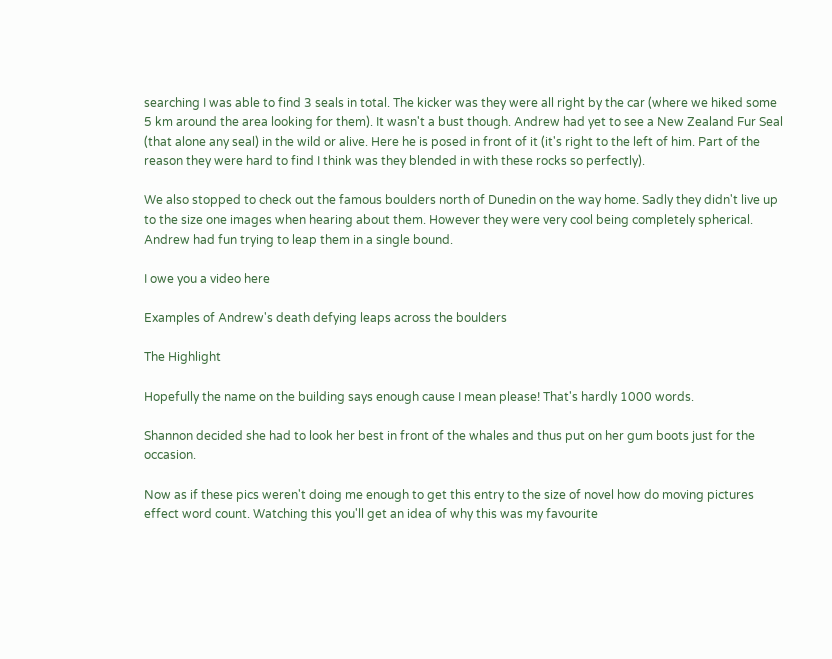searching I was able to find 3 seals in total. The kicker was they were all right by the car (where we hiked some 5 km around the area looking for them). It wasn't a bust though. Andrew had yet to see a New Zealand Fur Seal (that alone any seal) in the wild or alive. Here he is posed in front of it (it's right to the left of him. Part of the reason they were hard to find I think was they blended in with these rocks so perfectly).

We also stopped to check out the famous boulders north of Dunedin on the way home. Sadly they didn't live up to the size one images when hearing about them. However they were very cool being completely spherical. Andrew had fun trying to leap them in a single bound.

I owe you a video here

Examples of Andrew's death defying leaps across the boulders

The Highlight

Hopefully the name on the building says enough cause I mean please! That's hardly 1000 words.

Shannon decided she had to look her best in front of the whales and thus put on her gum boots just for the occasion.

Now as if these pics weren't doing me enough to get this entry to the size of novel how do moving pictures effect word count. Watching this you'll get an idea of why this was my favourite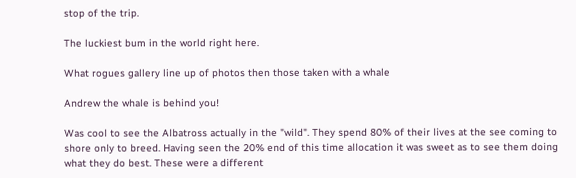stop of the trip.

The luckiest bum in the world right here.

What rogues gallery line up of photos then those taken with a whale

Andrew the whale is behind you!

Was cool to see the Albatross actually in the "wild". They spend 80% of their lives at the see coming to shore only to breed. Having seen the 20% end of this time allocation it was sweet as to see them doing what they do best. These were a different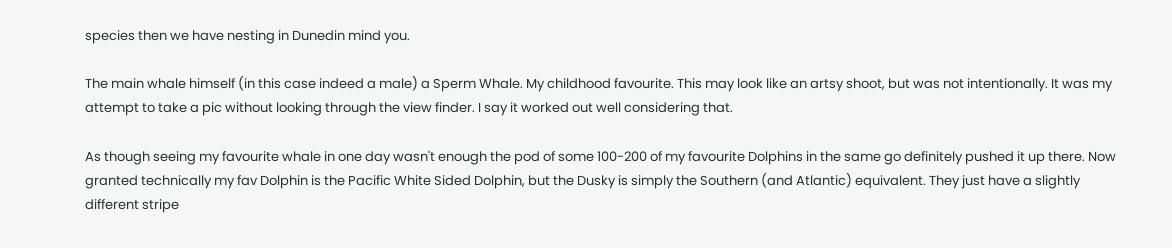species then we have nesting in Dunedin mind you.

The main whale himself (in this case indeed a male) a Sperm Whale. My childhood favourite. This may look like an artsy shoot, but was not intentionally. It was my attempt to take a pic without looking through the view finder. I say it worked out well considering that.

As though seeing my favourite whale in one day wasn't enough the pod of some 100-200 of my favourite Dolphins in the same go definitely pushed it up there. Now granted technically my fav Dolphin is the Pacific White Sided Dolphin, but the Dusky is simply the Southern (and Atlantic) equivalent. They just have a slightly different stripe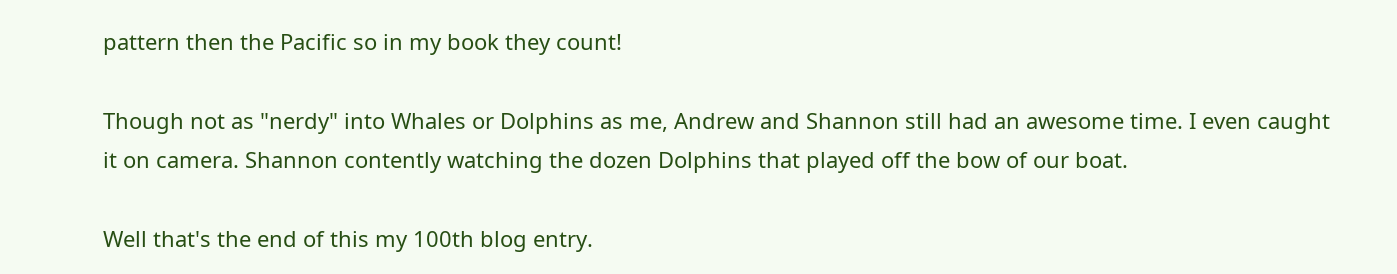pattern then the Pacific so in my book they count!

Though not as "nerdy" into Whales or Dolphins as me, Andrew and Shannon still had an awesome time. I even caught it on camera. Shannon contently watching the dozen Dolphins that played off the bow of our boat.

Well that's the end of this my 100th blog entry.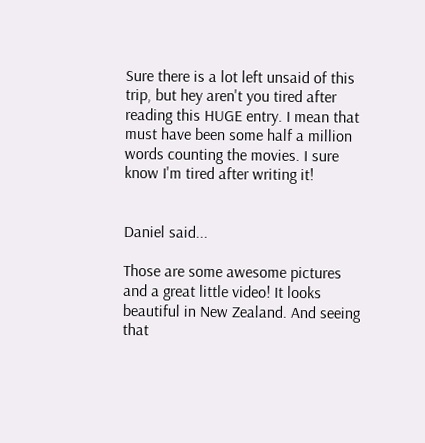Sure there is a lot left unsaid of this trip, but hey aren't you tired after reading this HUGE entry. I mean that must have been some half a million words counting the movies. I sure know I'm tired after writing it!


Daniel said...

Those are some awesome pictures and a great little video! It looks beautiful in New Zealand. And seeing that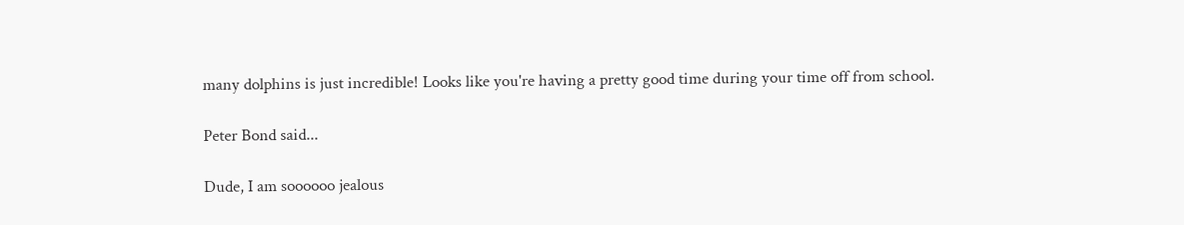many dolphins is just incredible! Looks like you're having a pretty good time during your time off from school.

Peter Bond said...

Dude, I am soooooo jealous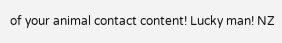of your animal contact content! Lucky man! NZ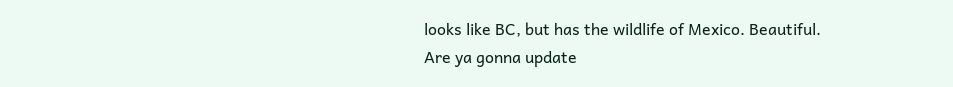looks like BC, but has the wildlife of Mexico. Beautiful.
Are ya gonna update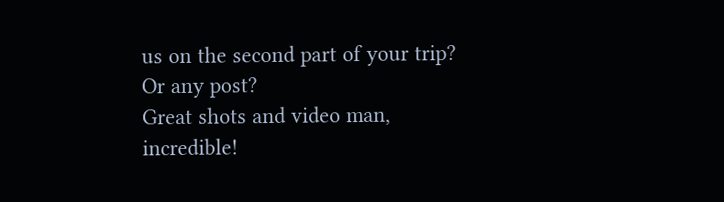us on the second part of your trip? Or any post?
Great shots and video man, incredible!